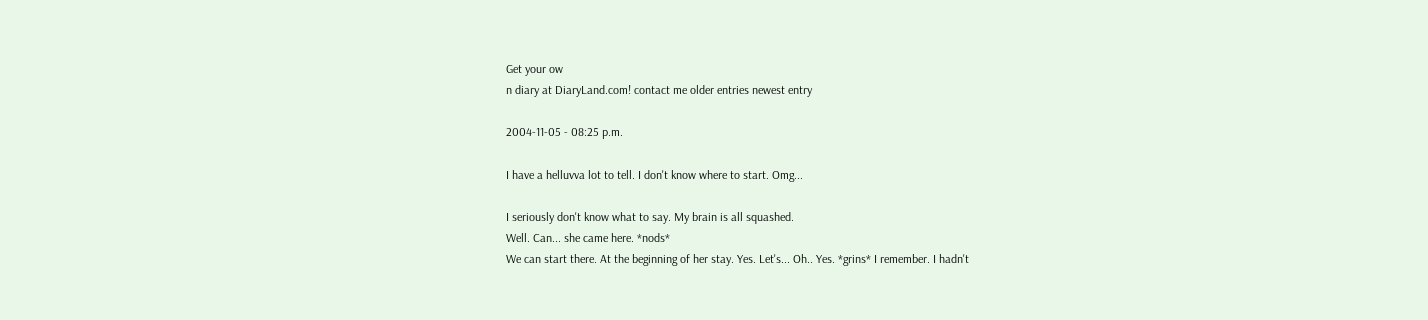Get your ow
n diary at DiaryLand.com! contact me older entries newest entry

2004-11-05 - 08:25 p.m.

I have a helluvva lot to tell. I don't know where to start. Omg...

I seriously don't know what to say. My brain is all squashed.
Well. Can... she came here. *nods*
We can start there. At the beginning of her stay. Yes. Let's... Oh.. Yes. *grins* I remember. I hadn't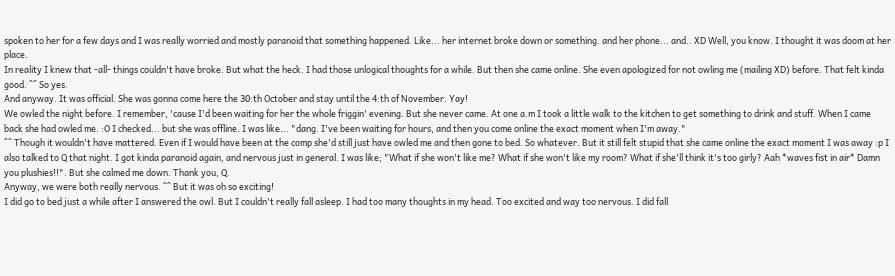spoken to her for a few days and I was really worried and mostly paranoid that something happened. Like... her internet broke down or something. and her phone... and.. XD Well, you know. I thought it was doom at her place.
In reality I knew that -all- things couldn't have broke. But what the heck. I had those unlogical thoughts for a while. But then she came online. She even apologized for not owling me (mailing XD) before. That felt kinda good. ^^ So yes.
And anyway. It was official. She was gonna come here the 30:th October and stay until the 4:th of November. Yay!
We owled the night before. I remember, 'cause I'd been waiting for her the whole friggin' evening. But she never came. At one a.m I took a little walk to the kitchen to get something to drink and stuff. When I came back she had owled me. :O I checked... but she was offline. I was like... "dang. I've been waiting for hours, and then you come online the exact moment when I'm away."
^^ Though it wouldn't have mattered. Even if I would have been at the comp she'd still just have owled me and then gone to bed. So whatever. But it still felt stupid that she came online the exact moment I was away :p I also talked to Q that night. I got kinda paranoid again, and nervous just in general. I was like; "What if she won't like me? What if she won't like my room? What if she'll think it's too girly? Aah *waves fist in air* Damn you plushies!!". But she calmed me down. Thank you, Q.
Anyway, we were both really nervous. ^^ But it was oh so exciting!
I did go to bed just a while after I answered the owl. But I couldn't really fall asleep. I had too many thoughts in my head. Too excited and way too nervous. I did fall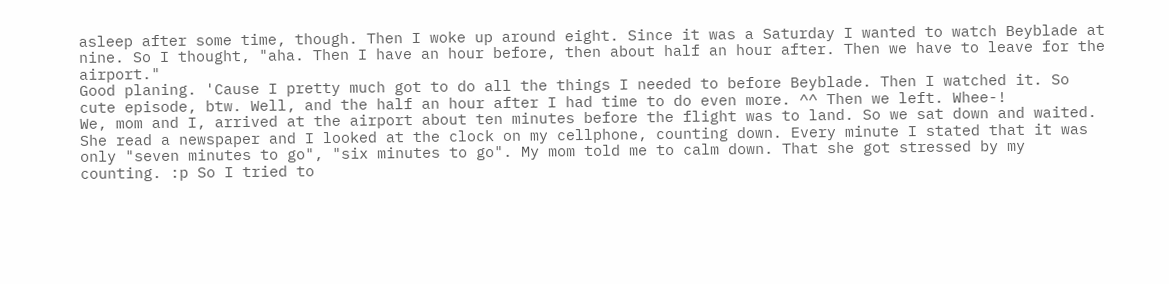asleep after some time, though. Then I woke up around eight. Since it was a Saturday I wanted to watch Beyblade at nine. So I thought, "aha. Then I have an hour before, then about half an hour after. Then we have to leave for the airport."
Good planing. 'Cause I pretty much got to do all the things I needed to before Beyblade. Then I watched it. So cute episode, btw. Well, and the half an hour after I had time to do even more. ^^ Then we left. Whee-!
We, mom and I, arrived at the airport about ten minutes before the flight was to land. So we sat down and waited. She read a newspaper and I looked at the clock on my cellphone, counting down. Every minute I stated that it was only "seven minutes to go", "six minutes to go". My mom told me to calm down. That she got stressed by my counting. :p So I tried to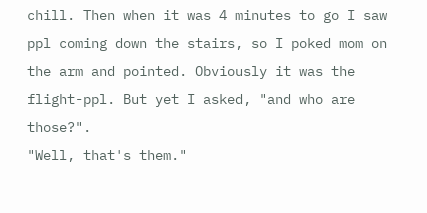chill. Then when it was 4 minutes to go I saw ppl coming down the stairs, so I poked mom on the arm and pointed. Obviously it was the flight-ppl. But yet I asked, "and who are those?".
"Well, that's them."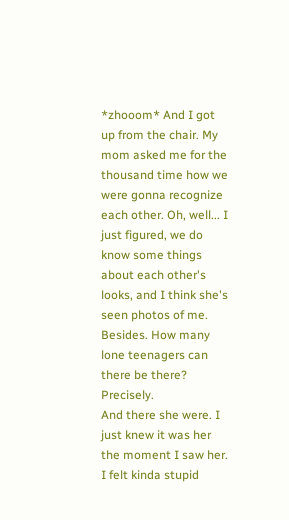*zhooom* And I got up from the chair. My mom asked me for the thousand time how we were gonna recognize each other. Oh, well... I just figured, we do know some things about each other's looks, and I think she's seen photos of me. Besides. How many lone teenagers can there be there? Precisely.
And there she were. I just knew it was her the moment I saw her. I felt kinda stupid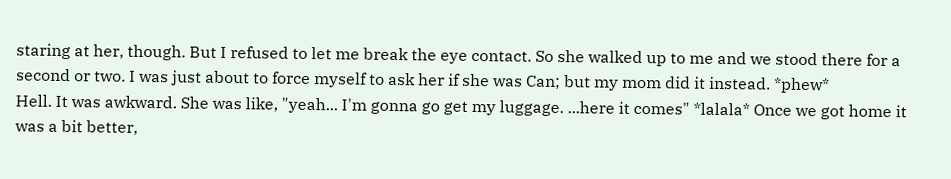staring at her, though. But I refused to let me break the eye contact. So she walked up to me and we stood there for a second or two. I was just about to force myself to ask her if she was Can; but my mom did it instead. *phew*
Hell. It was awkward. She was like, "yeah... I'm gonna go get my luggage. ...here it comes" *lalala* Once we got home it was a bit better,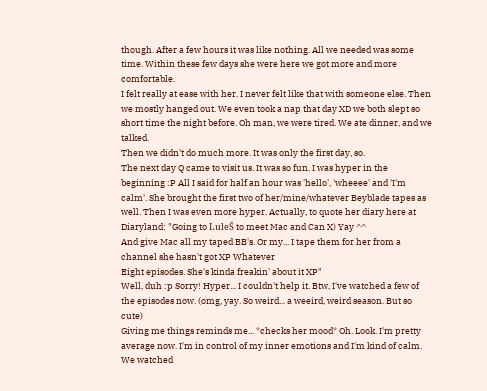though. After a few hours it was like nothing. All we needed was some time. Within these few days she were here we got more and more comfortable.
I felt really at ease with her. I never felt like that with someone else. Then we mostly hanged out. We even took a nap that day XD we both slept so short time the night before. Oh man, we were tired. We ate dinner, and we talked.
Then we didn't do much more. It was only the first day, so.
The next day Q came to visit us. It was so fun. I was hyper in the beginning :P All I said for half an hour was 'hello', 'wheeee' and 'I'm calm'. She brought the first two of her/mine/whatever Beyblade tapes as well. Then I was even more hyper. Actually, to quote her diary here at Diaryland: "Going to LuleŚ to meet Mac and Can X) Yay ^^
And give Mac all my taped BB's. Or my... I tape them for her from a channel she hasn't got XP Whatever
Eight episodes. She's kinda freakin' about it XP"
Well, duh :p Sorry! Hyper... I couldn't help it. Btw, I've watched a few of the episodes now. (omg, yay. So weird... a weeird, weird season. But so cute)
Giving me things reminds me... *checks her mood* Oh. Look. I'm pretty average now. I'm in control of my inner emotions and I'm kind of calm.
We watched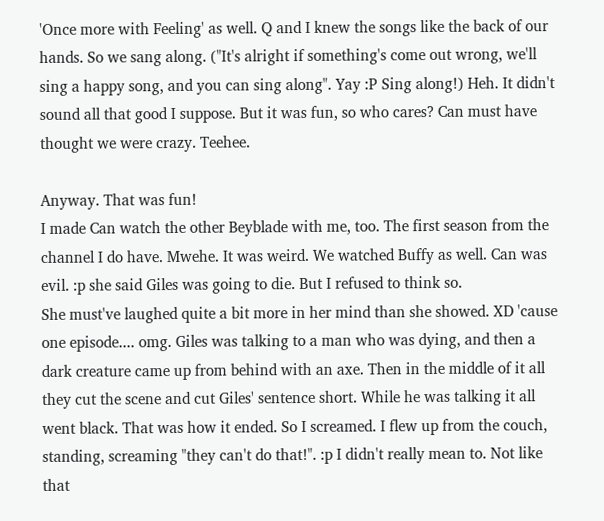'Once more with Feeling' as well. Q and I knew the songs like the back of our hands. So we sang along. ("It's alright if something's come out wrong, we'll sing a happy song, and you can sing along". Yay :P Sing along!) Heh. It didn't sound all that good I suppose. But it was fun, so who cares? Can must have thought we were crazy. Teehee.

Anyway. That was fun!
I made Can watch the other Beyblade with me, too. The first season from the channel I do have. Mwehe. It was weird. We watched Buffy as well. Can was evil. :p she said Giles was going to die. But I refused to think so.
She must've laughed quite a bit more in her mind than she showed. XD 'cause one episode.... omg. Giles was talking to a man who was dying, and then a dark creature came up from behind with an axe. Then in the middle of it all they cut the scene and cut Giles' sentence short. While he was talking it all went black. That was how it ended. So I screamed. I flew up from the couch, standing, screaming "they can't do that!". :p I didn't really mean to. Not like that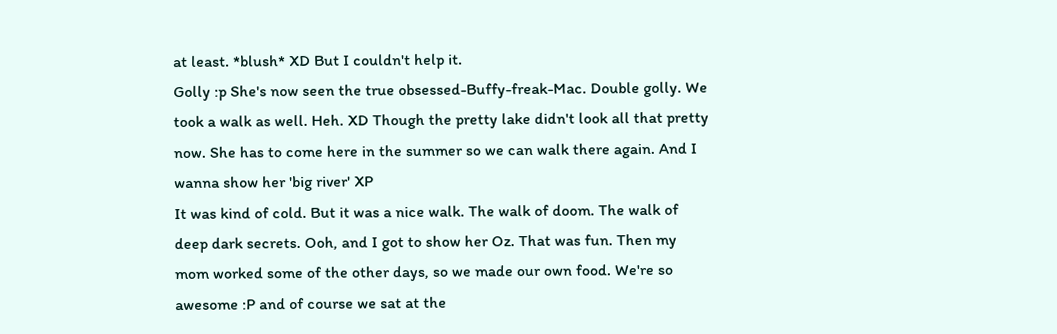at least. *blush* XD But I couldn't help it.
Golly :p She's now seen the true obsessed-Buffy-freak-Mac. Double golly. We took a walk as well. Heh. XD Though the pretty lake didn't look all that pretty now. She has to come here in the summer so we can walk there again. And I wanna show her 'big river' XP
It was kind of cold. But it was a nice walk. The walk of doom. The walk of deep dark secrets. Ooh, and I got to show her Oz. That was fun. Then my mom worked some of the other days, so we made our own food. We're so awesome :P and of course we sat at the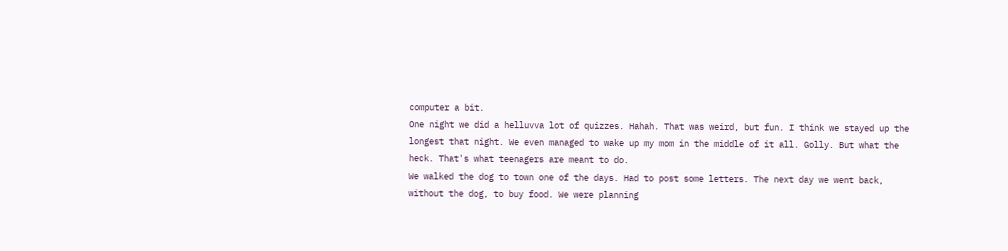computer a bit.
One night we did a helluvva lot of quizzes. Hahah. That was weird, but fun. I think we stayed up the longest that night. We even managed to wake up my mom in the middle of it all. Golly. But what the heck. That's what teenagers are meant to do.
We walked the dog to town one of the days. Had to post some letters. The next day we went back, without the dog, to buy food. We were planning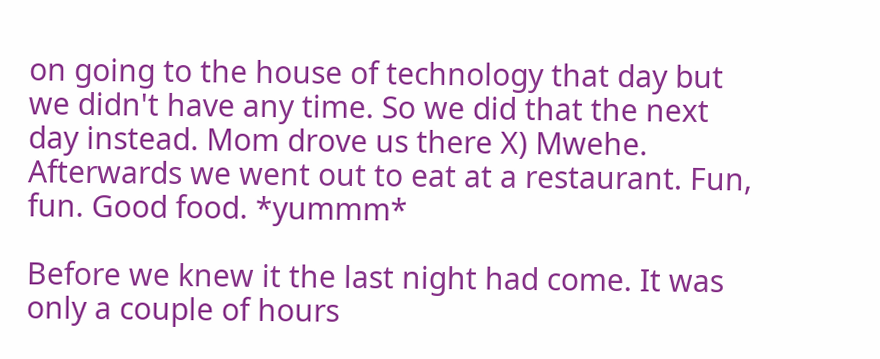on going to the house of technology that day but we didn't have any time. So we did that the next day instead. Mom drove us there X) Mwehe. Afterwards we went out to eat at a restaurant. Fun, fun. Good food. *yummm*

Before we knew it the last night had come. It was only a couple of hours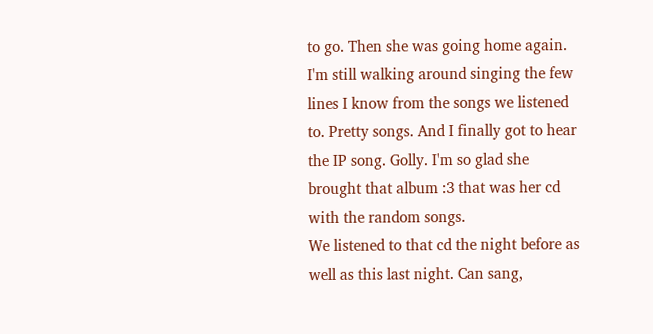to go. Then she was going home again. I'm still walking around singing the few lines I know from the songs we listened to. Pretty songs. And I finally got to hear the IP song. Golly. I'm so glad she brought that album :3 that was her cd with the random songs.
We listened to that cd the night before as well as this last night. Can sang,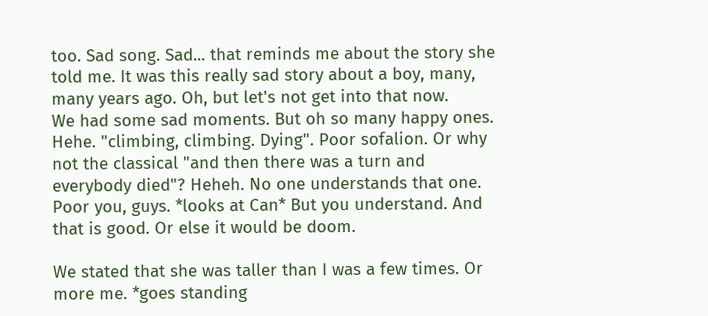too. Sad song. Sad... that reminds me about the story she told me. It was this really sad story about a boy, many, many years ago. Oh, but let's not get into that now.
We had some sad moments. But oh so many happy ones. Hehe. "climbing, climbing. Dying". Poor sofalion. Or why not the classical "and then there was a turn and everybody died"? Heheh. No one understands that one. Poor you, guys. *looks at Can* But you understand. And that is good. Or else it would be doom.

We stated that she was taller than I was a few times. Or more me. *goes standing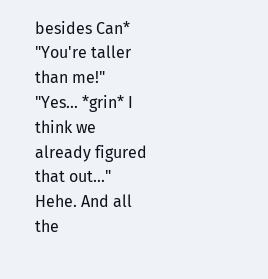besides Can* "You're taller than me!"
"Yes... *grin* I think we already figured that out..."
Hehe. And all the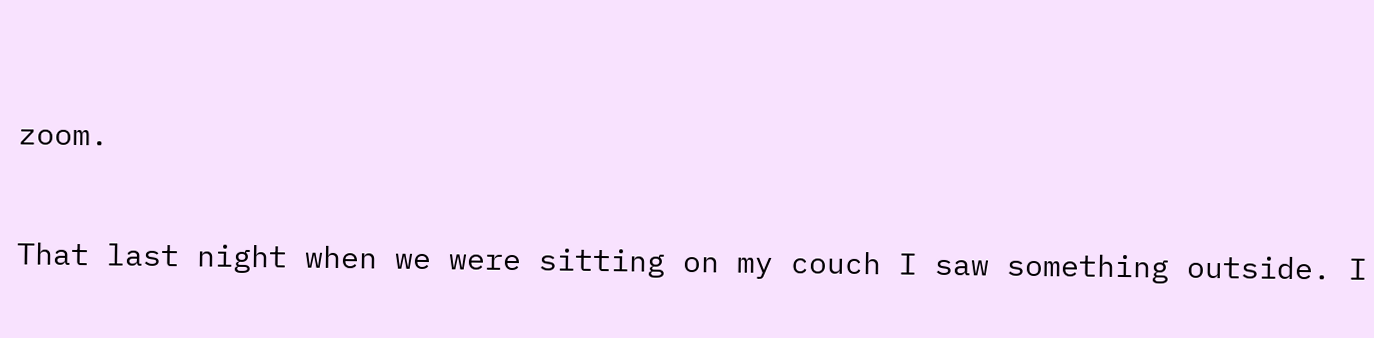zoom.

That last night when we were sitting on my couch I saw something outside. I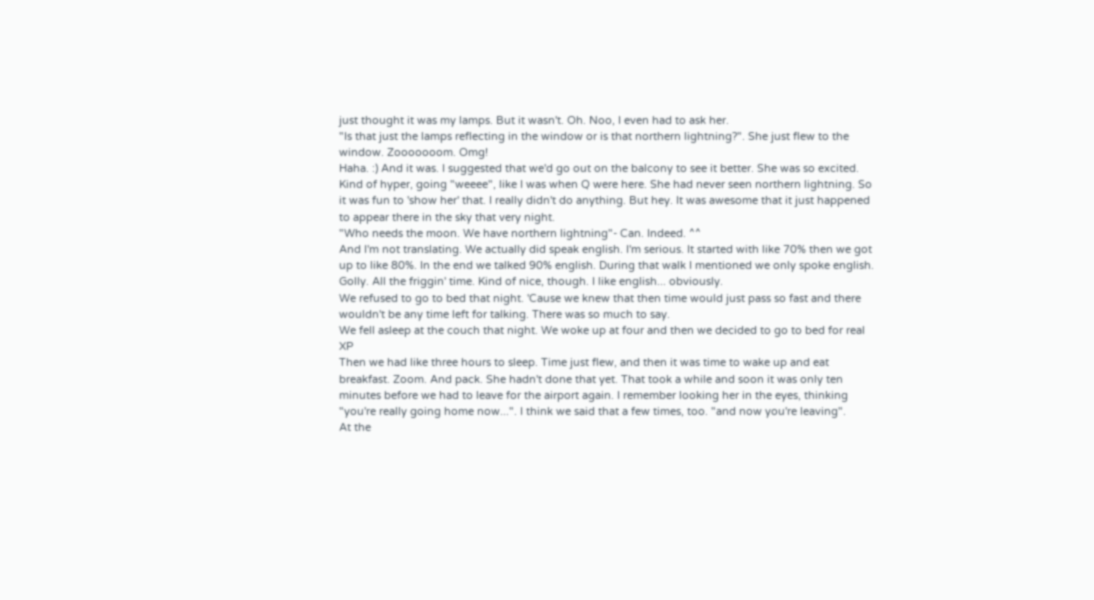just thought it was my lamps. But it wasn't. Oh. Noo, I even had to ask her.
"Is that just the lamps reflecting in the window or is that northern lightning?". She just flew to the window. Zooooooom. Omg!
Haha. :) And it was. I suggested that we'd go out on the balcony to see it better. She was so excited. Kind of hyper, going "weeee", like I was when Q were here. She had never seen northern lightning. So it was fun to 'show her' that. I really didn't do anything. But hey. It was awesome that it just happened to appear there in the sky that very night.
"Who needs the moon. We have northern lightning"- Can. Indeed. ^^
And I'm not translating. We actually did speak english. I'm serious. It started with like 70% then we got up to like 80%. In the end we talked 90% english. During that walk I mentioned we only spoke english. Golly. All the friggin' time. Kind of nice, though. I like english... obviously.
We refused to go to bed that night. 'Cause we knew that then time would just pass so fast and there wouldn't be any time left for talking. There was so much to say.
We fell asleep at the couch that night. We woke up at four and then we decided to go to bed for real XP
Then we had like three hours to sleep. Time just flew, and then it was time to wake up and eat breakfast. Zoom. And pack. She hadn't done that yet. That took a while and soon it was only ten minutes before we had to leave for the airport again. I remember looking her in the eyes, thinking "you're really going home now...". I think we said that a few times, too. "and now you're leaving".
At the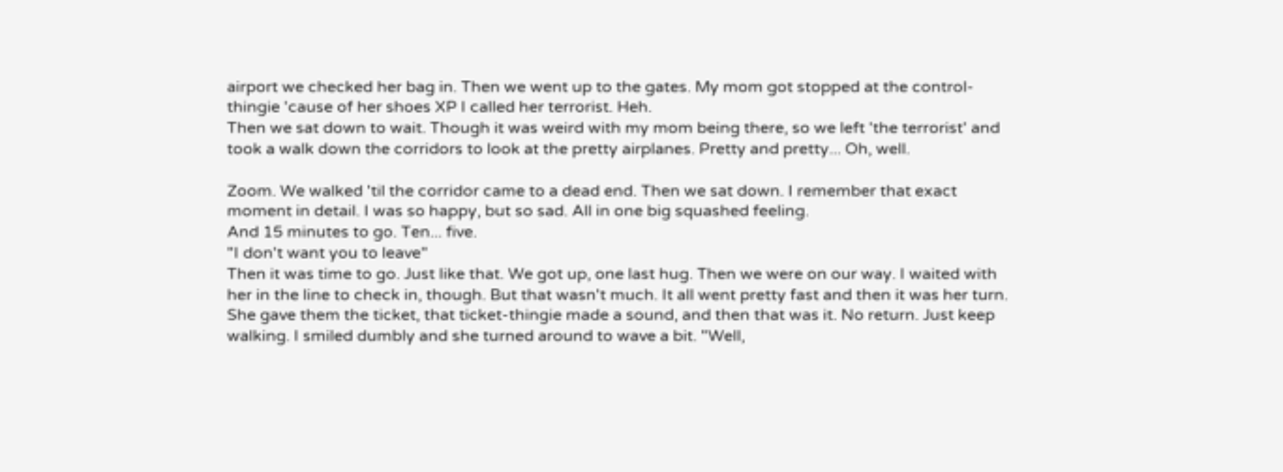airport we checked her bag in. Then we went up to the gates. My mom got stopped at the control-thingie 'cause of her shoes XP I called her terrorist. Heh.
Then we sat down to wait. Though it was weird with my mom being there, so we left 'the terrorist' and took a walk down the corridors to look at the pretty airplanes. Pretty and pretty... Oh, well.

Zoom. We walked 'til the corridor came to a dead end. Then we sat down. I remember that exact moment in detail. I was so happy, but so sad. All in one big squashed feeling.
And 15 minutes to go. Ten... five.
"I don't want you to leave"
Then it was time to go. Just like that. We got up, one last hug. Then we were on our way. I waited with her in the line to check in, though. But that wasn't much. It all went pretty fast and then it was her turn. She gave them the ticket, that ticket-thingie made a sound, and then that was it. No return. Just keep walking. I smiled dumbly and she turned around to wave a bit. "Well,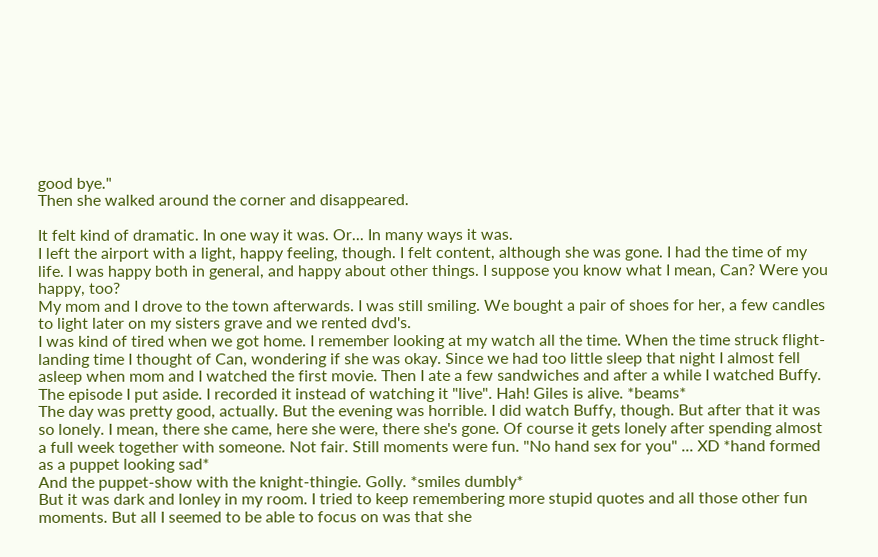good bye."
Then she walked around the corner and disappeared.

It felt kind of dramatic. In one way it was. Or... In many ways it was.
I left the airport with a light, happy feeling, though. I felt content, although she was gone. I had the time of my life. I was happy both in general, and happy about other things. I suppose you know what I mean, Can? Were you happy, too?
My mom and I drove to the town afterwards. I was still smiling. We bought a pair of shoes for her, a few candles to light later on my sisters grave and we rented dvd's.
I was kind of tired when we got home. I remember looking at my watch all the time. When the time struck flight-landing time I thought of Can, wondering if she was okay. Since we had too little sleep that night I almost fell asleep when mom and I watched the first movie. Then I ate a few sandwiches and after a while I watched Buffy. The episode I put aside. I recorded it instead of watching it "live". Hah! Giles is alive. *beams*
The day was pretty good, actually. But the evening was horrible. I did watch Buffy, though. But after that it was so lonely. I mean, there she came, here she were, there she's gone. Of course it gets lonely after spending almost a full week together with someone. Not fair. Still moments were fun. "No hand sex for you" ... XD *hand formed as a puppet looking sad*
And the puppet-show with the knight-thingie. Golly. *smiles dumbly*
But it was dark and lonley in my room. I tried to keep remembering more stupid quotes and all those other fun moments. But all I seemed to be able to focus on was that she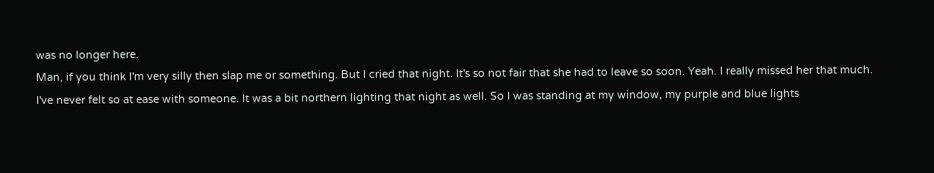was no longer here.
Man, if you think I'm very silly then slap me or something. But I cried that night. It's so not fair that she had to leave so soon. Yeah. I really missed her that much. I've never felt so at ease with someone. It was a bit northern lighting that night as well. So I was standing at my window, my purple and blue lights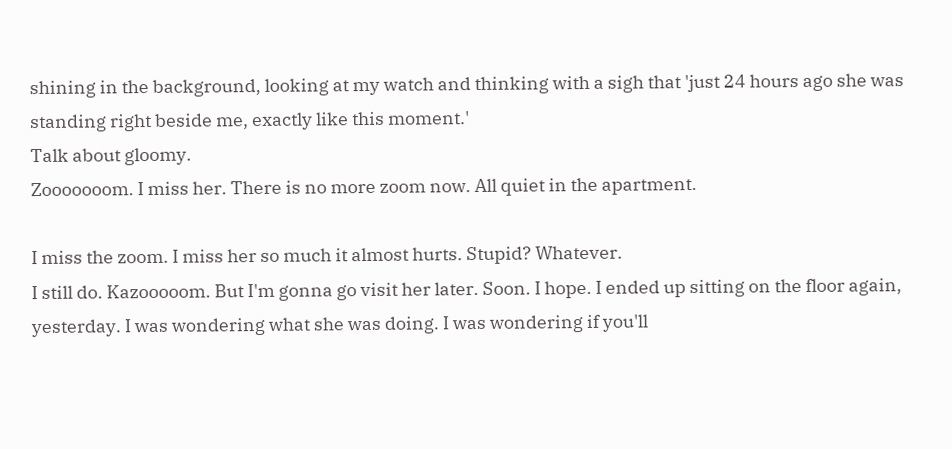shining in the background, looking at my watch and thinking with a sigh that 'just 24 hours ago she was standing right beside me, exactly like this moment.'
Talk about gloomy.
Zooooooom. I miss her. There is no more zoom now. All quiet in the apartment.

I miss the zoom. I miss her so much it almost hurts. Stupid? Whatever.
I still do. Kazooooom. But I'm gonna go visit her later. Soon. I hope. I ended up sitting on the floor again, yesterday. I was wondering what she was doing. I was wondering if you'll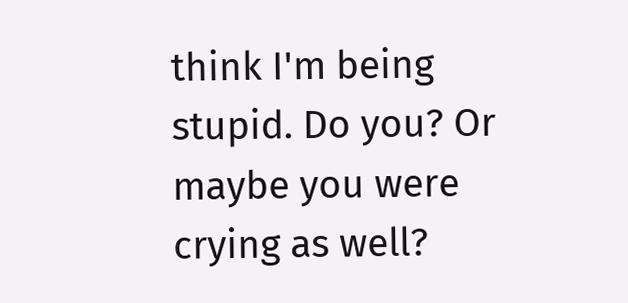think I'm being stupid. Do you? Or maybe you were crying as well?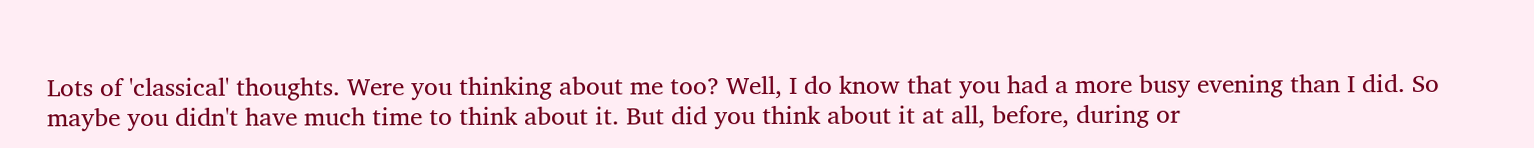Lots of 'classical' thoughts. Were you thinking about me too? Well, I do know that you had a more busy evening than I did. So maybe you didn't have much time to think about it. But did you think about it at all, before, during or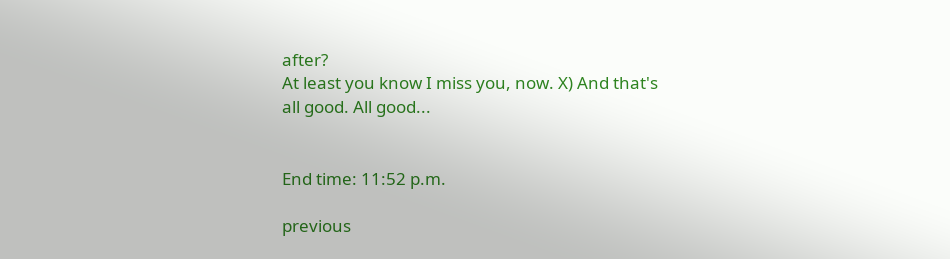after?
At least you know I miss you, now. X) And that's all good. All good...


End time: 11:52 p.m.

previous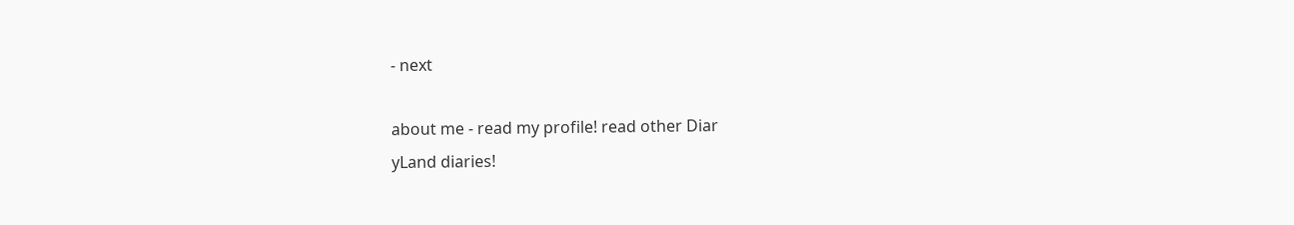- next

about me - read my profile! read other Diar
yLand diaries!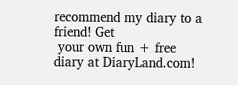recommend my diary to a friend! Get
 your own fun + free diary at DiaryLand.com!